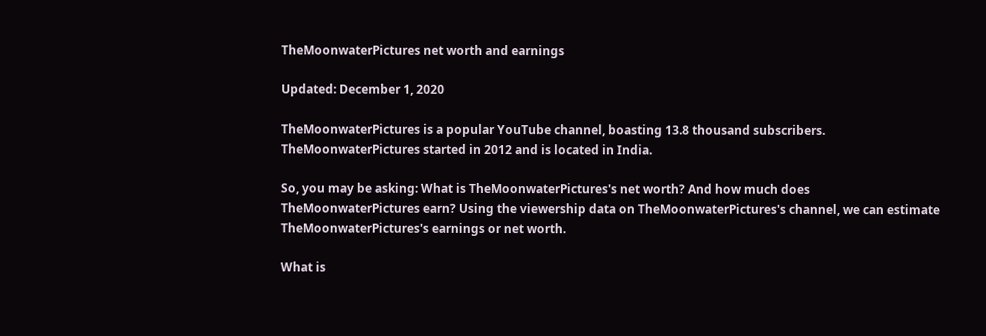TheMoonwaterPictures net worth and earnings

Updated: December 1, 2020

TheMoonwaterPictures is a popular YouTube channel, boasting 13.8 thousand subscribers. TheMoonwaterPictures started in 2012 and is located in India.

So, you may be asking: What is TheMoonwaterPictures's net worth? And how much does TheMoonwaterPictures earn? Using the viewership data on TheMoonwaterPictures's channel, we can estimate TheMoonwaterPictures's earnings or net worth.

What is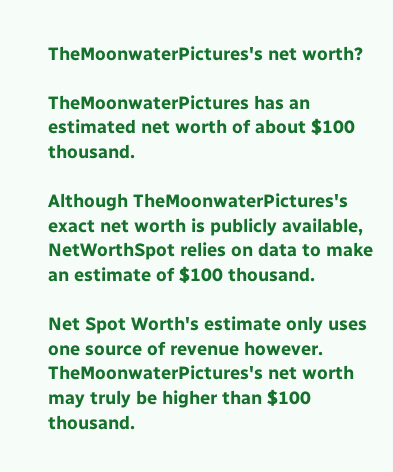TheMoonwaterPictures's net worth?

TheMoonwaterPictures has an estimated net worth of about $100 thousand.

Although TheMoonwaterPictures's exact net worth is publicly available, NetWorthSpot relies on data to make an estimate of $100 thousand.

Net Spot Worth's estimate only uses one source of revenue however. TheMoonwaterPictures's net worth may truly be higher than $100 thousand.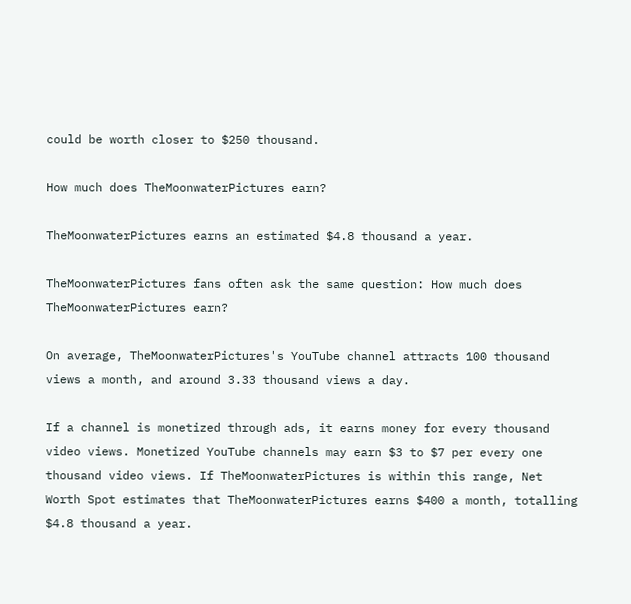could be worth closer to $250 thousand.

How much does TheMoonwaterPictures earn?

TheMoonwaterPictures earns an estimated $4.8 thousand a year.

TheMoonwaterPictures fans often ask the same question: How much does TheMoonwaterPictures earn?

On average, TheMoonwaterPictures's YouTube channel attracts 100 thousand views a month, and around 3.33 thousand views a day.

If a channel is monetized through ads, it earns money for every thousand video views. Monetized YouTube channels may earn $3 to $7 per every one thousand video views. If TheMoonwaterPictures is within this range, Net Worth Spot estimates that TheMoonwaterPictures earns $400 a month, totalling $4.8 thousand a year.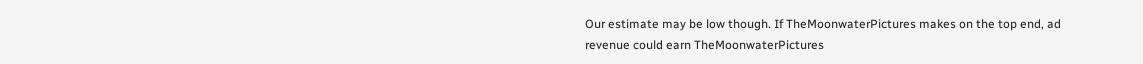Our estimate may be low though. If TheMoonwaterPictures makes on the top end, ad revenue could earn TheMoonwaterPictures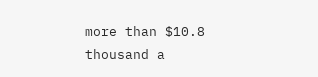more than $10.8 thousand a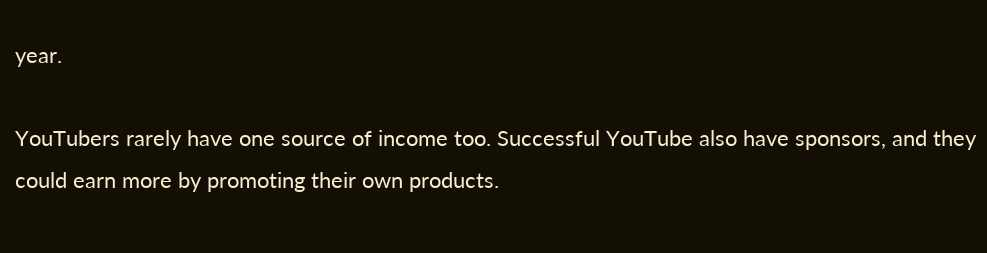year.

YouTubers rarely have one source of income too. Successful YouTube also have sponsors, and they could earn more by promoting their own products.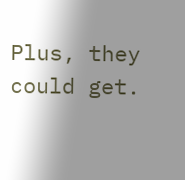Plus, they could get.